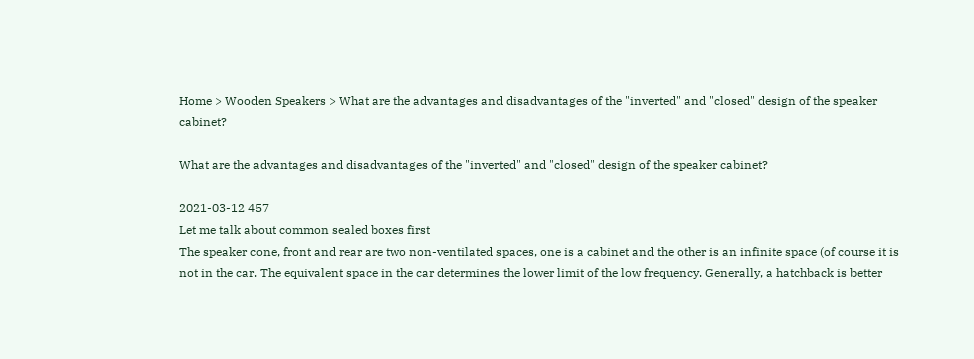Home > Wooden Speakers > What are the advantages and disadvantages of the "inverted" and "closed" design of the speaker cabinet?

What are the advantages and disadvantages of the "inverted" and "closed" design of the speaker cabinet?

2021-03-12 457
Let me talk about common sealed boxes first
The speaker cone, front and rear are two non-ventilated spaces, one is a cabinet and the other is an infinite space (of course it is not in the car. The equivalent space in the car determines the lower limit of the low frequency. Generally, a hatchback is better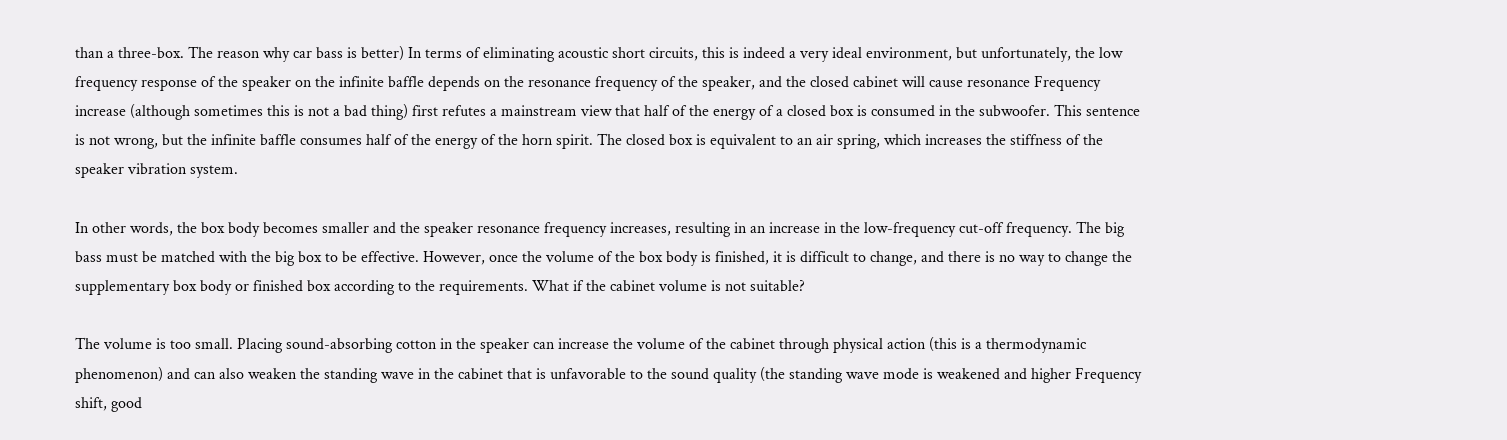than a three-box. The reason why car bass is better) In terms of eliminating acoustic short circuits, this is indeed a very ideal environment, but unfortunately, the low frequency response of the speaker on the infinite baffle depends on the resonance frequency of the speaker, and the closed cabinet will cause resonance Frequency increase (although sometimes this is not a bad thing) first refutes a mainstream view that half of the energy of a closed box is consumed in the subwoofer. This sentence is not wrong, but the infinite baffle consumes half of the energy of the horn spirit. The closed box is equivalent to an air spring, which increases the stiffness of the speaker vibration system.

In other words, the box body becomes smaller and the speaker resonance frequency increases, resulting in an increase in the low-frequency cut-off frequency. The big bass must be matched with the big box to be effective. However, once the volume of the box body is finished, it is difficult to change, and there is no way to change the supplementary box body or finished box according to the requirements. What if the cabinet volume is not suitable?

The volume is too small. Placing sound-absorbing cotton in the speaker can increase the volume of the cabinet through physical action (this is a thermodynamic phenomenon) and can also weaken the standing wave in the cabinet that is unfavorable to the sound quality (the standing wave mode is weakened and higher Frequency shift, good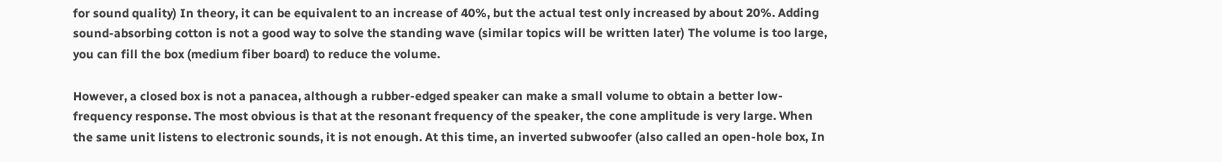for sound quality) In theory, it can be equivalent to an increase of 40%, but the actual test only increased by about 20%. Adding sound-absorbing cotton is not a good way to solve the standing wave (similar topics will be written later) The volume is too large, you can fill the box (medium fiber board) to reduce the volume.

However, a closed box is not a panacea, although a rubber-edged speaker can make a small volume to obtain a better low-frequency response. The most obvious is that at the resonant frequency of the speaker, the cone amplitude is very large. When the same unit listens to electronic sounds, it is not enough. At this time, an inverted subwoofer (also called an open-hole box, In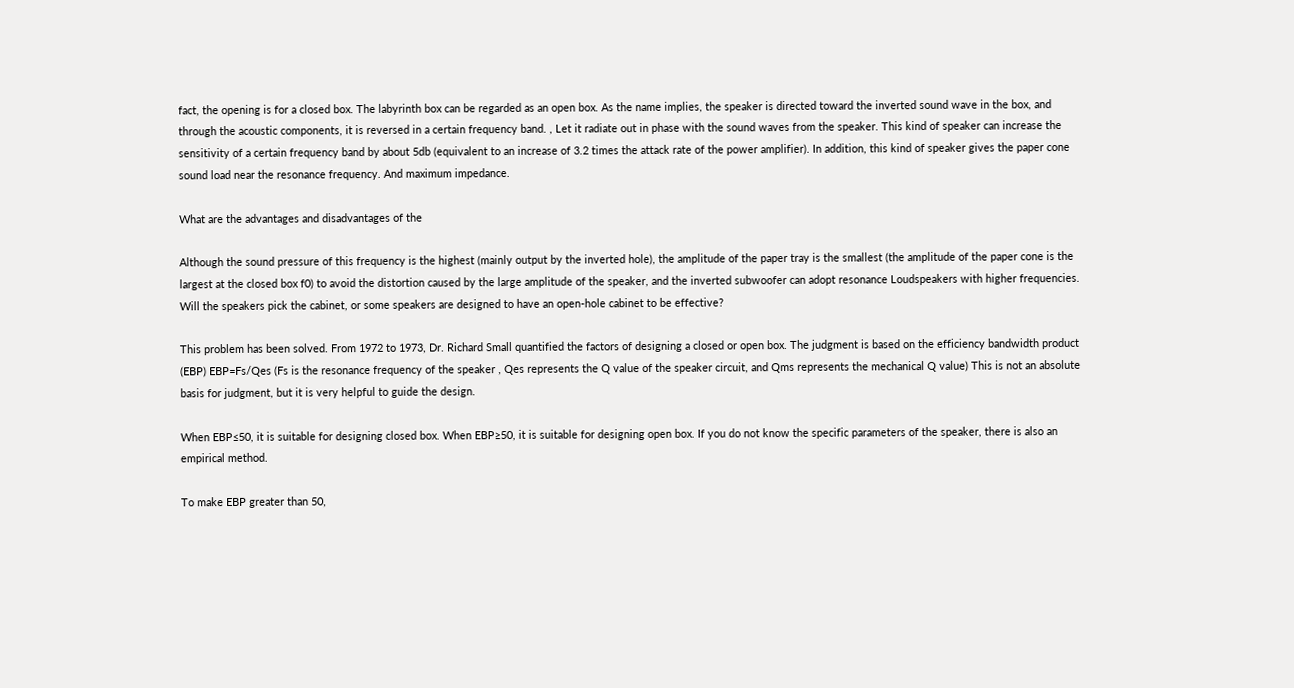fact, the opening is for a closed box. The labyrinth box can be regarded as an open box. As the name implies, the speaker is directed toward the inverted sound wave in the box, and through the acoustic components, it is reversed in a certain frequency band. , Let it radiate out in phase with the sound waves from the speaker. This kind of speaker can increase the sensitivity of a certain frequency band by about 5db (equivalent to an increase of 3.2 times the attack rate of the power amplifier). In addition, this kind of speaker gives the paper cone sound load near the resonance frequency. And maximum impedance.

What are the advantages and disadvantages of the

Although the sound pressure of this frequency is the highest (mainly output by the inverted hole), the amplitude of the paper tray is the smallest (the amplitude of the paper cone is the largest at the closed box f0) to avoid the distortion caused by the large amplitude of the speaker, and the inverted subwoofer can adopt resonance Loudspeakers with higher frequencies. Will the speakers pick the cabinet, or some speakers are designed to have an open-hole cabinet to be effective?

This problem has been solved. From 1972 to 1973, Dr. Richard Small quantified the factors of designing a closed or open box. The judgment is based on the efficiency bandwidth product (EBP) EBP=Fs/Qes (Fs is the resonance frequency of the speaker , Qes represents the Q value of the speaker circuit, and Qms represents the mechanical Q value) This is not an absolute basis for judgment, but it is very helpful to guide the design.

When EBP≤50, it is suitable for designing closed box. When EBP≥50, it is suitable for designing open box. If you do not know the specific parameters of the speaker, there is also an empirical method.

To make EBP greater than 50,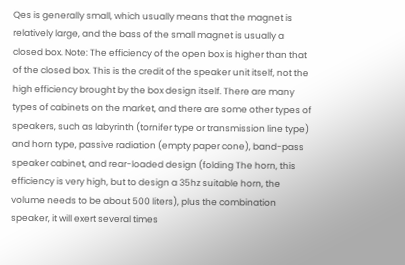Qes is generally small, which usually means that the magnet is relatively large, and the bass of the small magnet is usually a closed box. Note: The efficiency of the open box is higher than that of the closed box. This is the credit of the speaker unit itself, not the high efficiency brought by the box design itself. There are many types of cabinets on the market, and there are some other types of speakers, such as labyrinth (tornifer type or transmission line type) and horn type, passive radiation (empty paper cone), band-pass speaker cabinet, and rear-loaded design (folding The horn, this efficiency is very high, but to design a 35hz suitable horn, the volume needs to be about 500 liters), plus the combination speaker, it will exert several times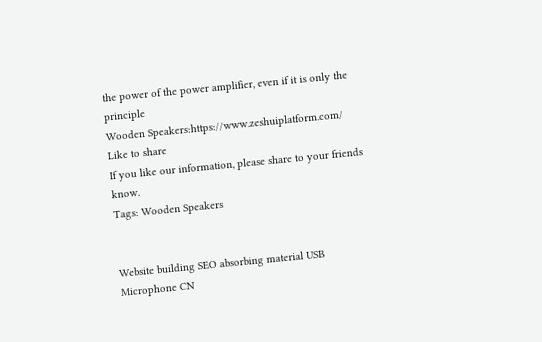the power of the power amplifier, even if it is only the principle
Wooden Speakers:https://www.zeshuiplatform.com/
Like to share
If you like our information, please share to your friends know.
Tags: Wooden Speakers


Website building SEO absorbing material USB Microphone CN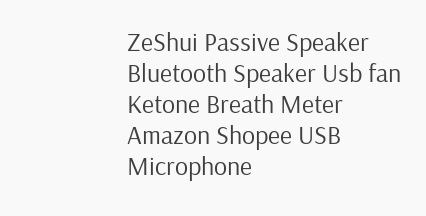ZeShui Passive Speaker Bluetooth Speaker Usb fan Ketone Breath Meter
Amazon Shopee USB Microphone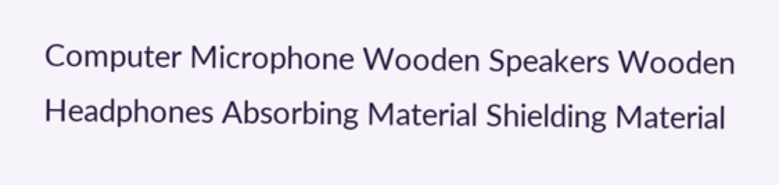Computer Microphone Wooden Speakers Wooden Headphones Absorbing Material Shielding Material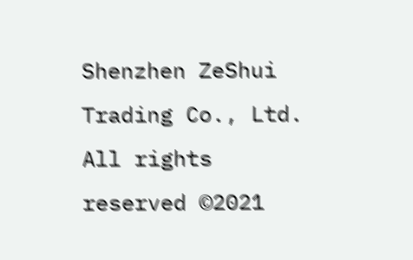Shenzhen ZeShui Trading Co., Ltd. All rights reserved ©2021